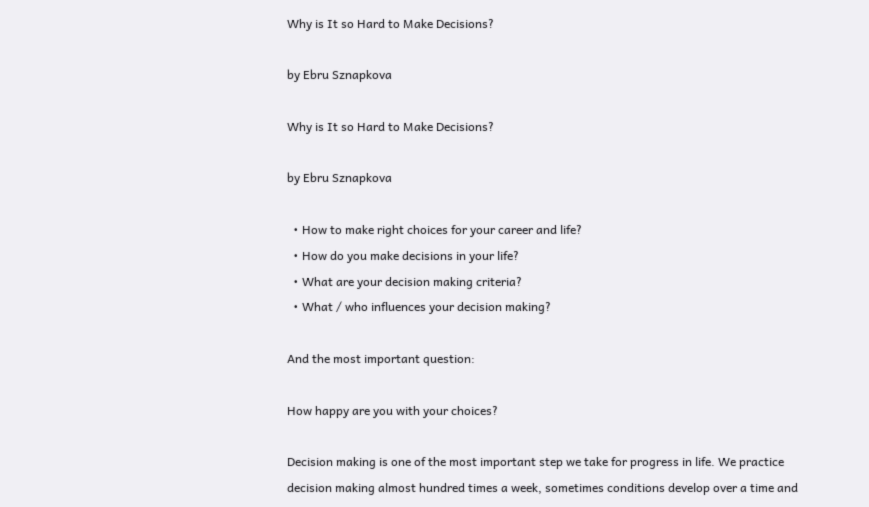Why is It so Hard to Make Decisions?

by Ebru Sznapkova

Why is It so Hard to Make Decisions?

by Ebru Sznapkova

  • How to make right choices for your career and life?
  • How do you make decisions in your life?
  • What are your decision making criteria?
  • What / who influences your decision making?

And the most important question:

How happy are you with your choices?

Decision making is one of the most important step we take for progress in life. We practice decision making almost hundred times a week, sometimes conditions develop over a time and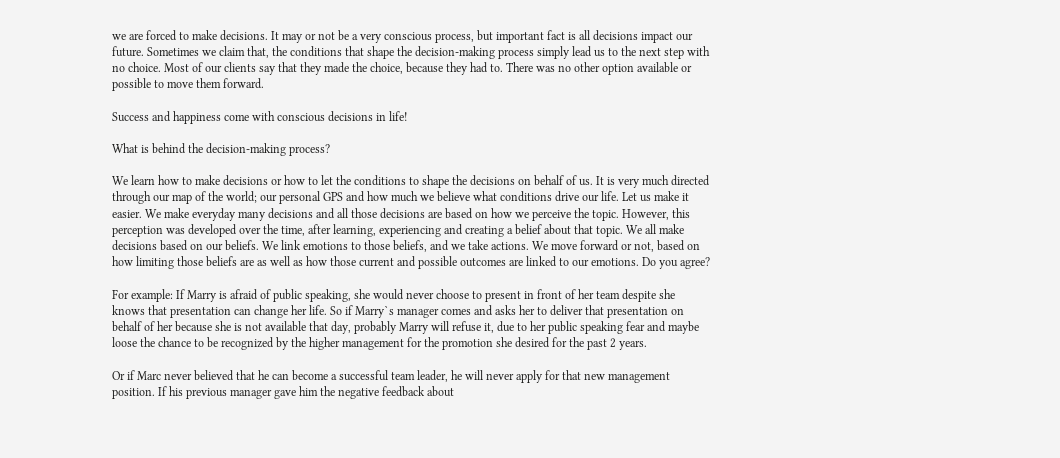we are forced to make decisions. It may or not be a very conscious process, but important fact is all decisions impact our future. Sometimes we claim that, the conditions that shape the decision-making process simply lead us to the next step with no choice. Most of our clients say that they made the choice, because they had to. There was no other option available or possible to move them forward.

Success and happiness come with conscious decisions in life!

What is behind the decision-making process?

We learn how to make decisions or how to let the conditions to shape the decisions on behalf of us. It is very much directed through our map of the world; our personal GPS and how much we believe what conditions drive our life. Let us make it easier. We make everyday many decisions and all those decisions are based on how we perceive the topic. However, this perception was developed over the time, after learning, experiencing and creating a belief about that topic. We all make decisions based on our beliefs. We link emotions to those beliefs, and we take actions. We move forward or not, based on how limiting those beliefs are as well as how those current and possible outcomes are linked to our emotions. Do you agree?

For example: If Marry is afraid of public speaking, she would never choose to present in front of her team despite she knows that presentation can change her life. So if Marry`s manager comes and asks her to deliver that presentation on behalf of her because she is not available that day, probably Marry will refuse it, due to her public speaking fear and maybe loose the chance to be recognized by the higher management for the promotion she desired for the past 2 years.

Or if Marc never believed that he can become a successful team leader, he will never apply for that new management position. If his previous manager gave him the negative feedback about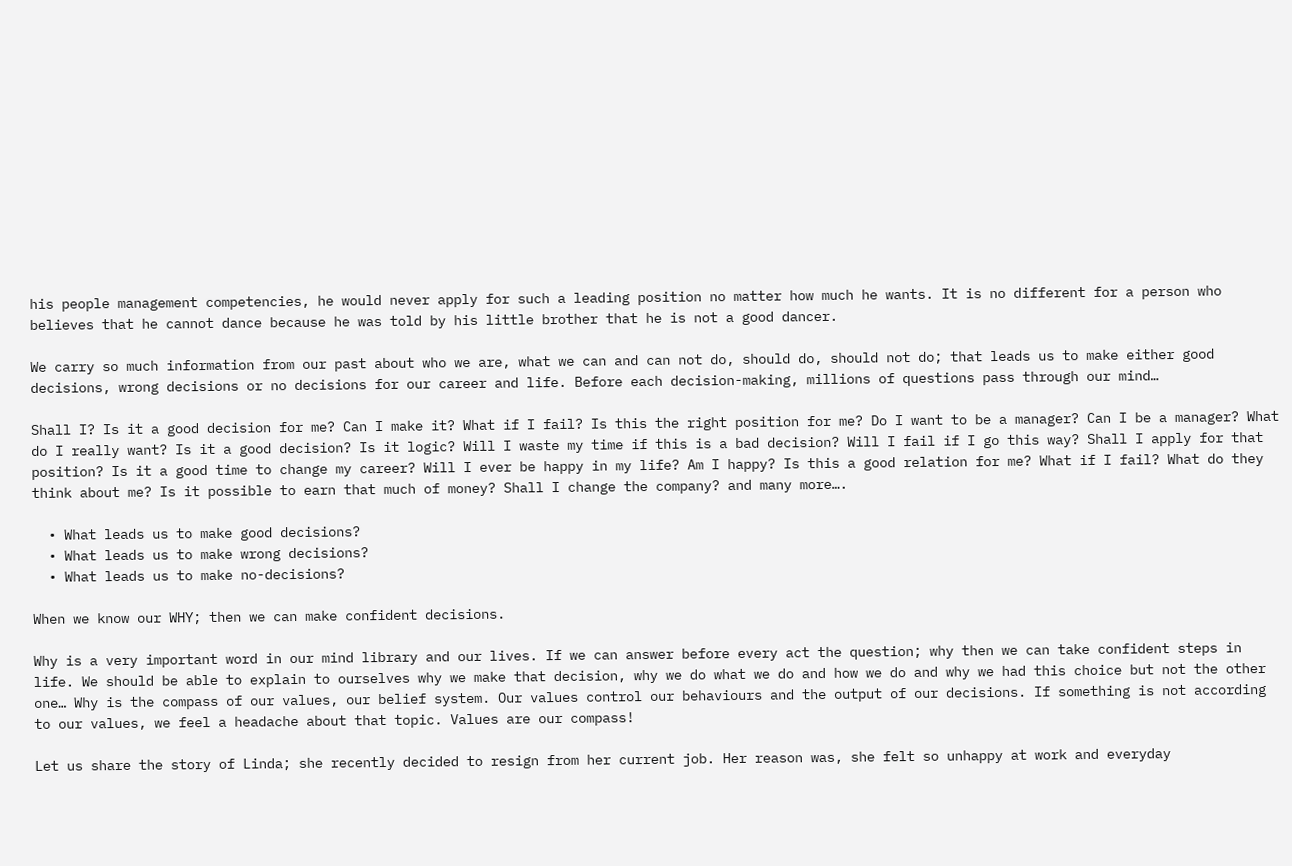his people management competencies, he would never apply for such a leading position no matter how much he wants. It is no different for a person who believes that he cannot dance because he was told by his little brother that he is not a good dancer.

We carry so much information from our past about who we are, what we can and can not do, should do, should not do; that leads us to make either good decisions, wrong decisions or no decisions for our career and life. Before each decision-making, millions of questions pass through our mind…

Shall I? Is it a good decision for me? Can I make it? What if I fail? Is this the right position for me? Do I want to be a manager? Can I be a manager? What do I really want? Is it a good decision? Is it logic? Will I waste my time if this is a bad decision? Will I fail if I go this way? Shall I apply for that position? Is it a good time to change my career? Will I ever be happy in my life? Am I happy? Is this a good relation for me? What if I fail? What do they think about me? Is it possible to earn that much of money? Shall I change the company? and many more….

  • What leads us to make good decisions?
  • What leads us to make wrong decisions?
  • What leads us to make no-decisions?

When we know our WHY; then we can make confident decisions.

Why is a very important word in our mind library and our lives. If we can answer before every act the question; why then we can take confident steps in life. We should be able to explain to ourselves why we make that decision, why we do what we do and how we do and why we had this choice but not the other one… Why is the compass of our values, our belief system. Our values control our behaviours and the output of our decisions. If something is not according to our values, we feel a headache about that topic. Values are our compass!

Let us share the story of Linda; she recently decided to resign from her current job. Her reason was, she felt so unhappy at work and everyday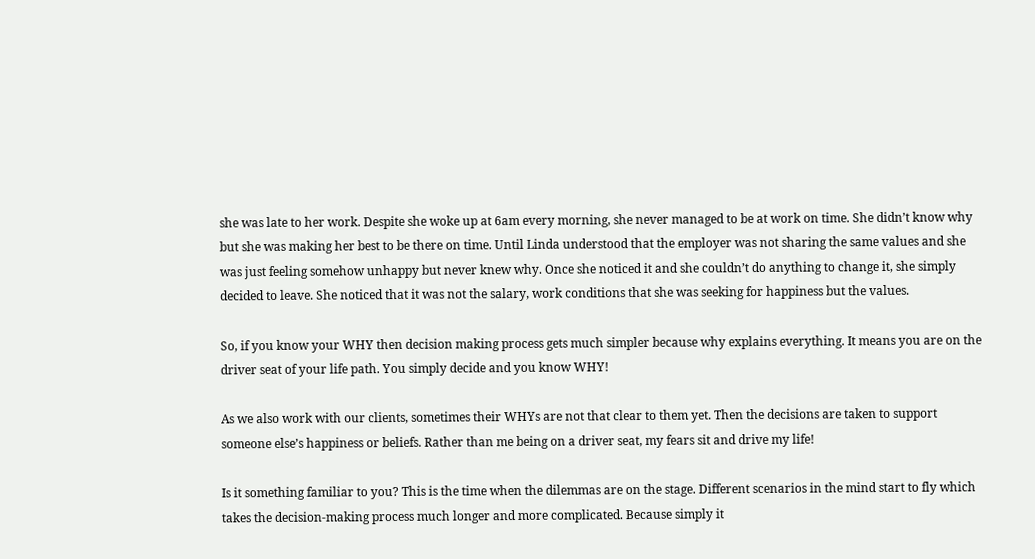she was late to her work. Despite she woke up at 6am every morning, she never managed to be at work on time. She didn’t know why but she was making her best to be there on time. Until Linda understood that the employer was not sharing the same values and she was just feeling somehow unhappy but never knew why. Once she noticed it and she couldn’t do anything to change it, she simply decided to leave. She noticed that it was not the salary, work conditions that she was seeking for happiness but the values.

So, if you know your WHY then decision making process gets much simpler because why explains everything. It means you are on the driver seat of your life path. You simply decide and you know WHY!

As we also work with our clients, sometimes their WHYs are not that clear to them yet. Then the decisions are taken to support someone else’s happiness or beliefs. Rather than me being on a driver seat, my fears sit and drive my life!

Is it something familiar to you? This is the time when the dilemmas are on the stage. Different scenarios in the mind start to fly which takes the decision-making process much longer and more complicated. Because simply it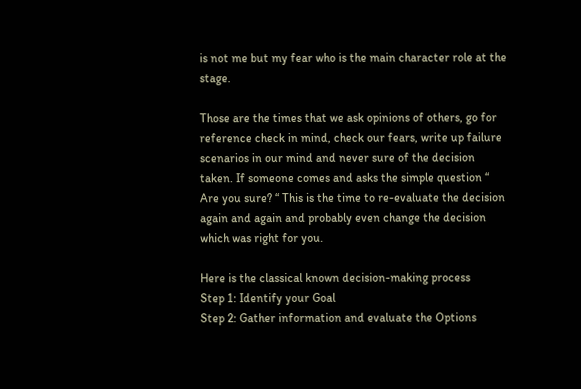is not me but my fear who is the main character role at the stage.

Those are the times that we ask opinions of others, go for reference check in mind, check our fears, write up failure scenarios in our mind and never sure of the decision taken. If someone comes and asks the simple question “ Are you sure? “ This is the time to re-evaluate the decision again and again and probably even change the decision which was right for you.

Here is the classical known decision-making process
Step 1: Identify your Goal
Step 2: Gather information and evaluate the Options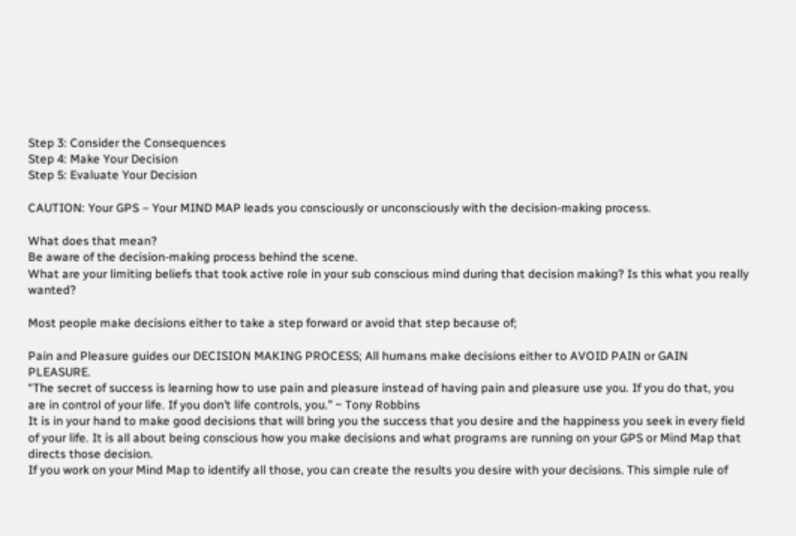Step 3: Consider the Consequences
Step 4: Make Your Decision
Step 5: Evaluate Your Decision

CAUTION: Your GPS – Your MIND MAP leads you consciously or unconsciously with the decision-making process.

What does that mean?
Be aware of the decision-making process behind the scene.
What are your limiting beliefs that took active role in your sub conscious mind during that decision making? Is this what you really wanted?

Most people make decisions either to take a step forward or avoid that step because of;

Pain and Pleasure guides our DECISION MAKING PROCESS; All humans make decisions either to AVOID PAIN or GAIN PLEASURE.
“The secret of success is learning how to use pain and pleasure instead of having pain and pleasure use you. If you do that, you are in control of your life. If you don’t life controls, you.’’ ~ Tony Robbins
It is in your hand to make good decisions that will bring you the success that you desire and the happiness you seek in every field of your life. It is all about being conscious how you make decisions and what programs are running on your GPS or Mind Map that directs those decision.
If you work on your Mind Map to identify all those, you can create the results you desire with your decisions. This simple rule of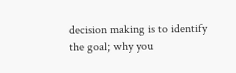decision making is to identify the goal; why you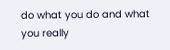do what you do and what you really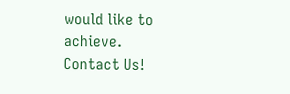would like to achieve.
Contact Us!